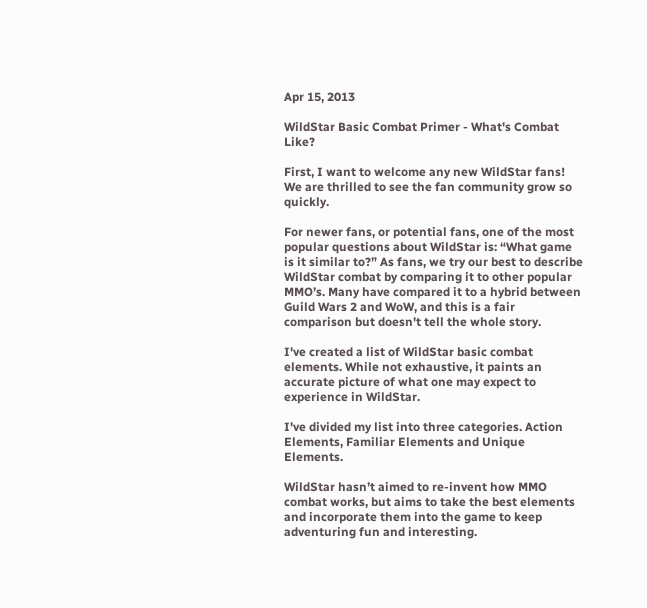Apr 15, 2013

WildStar Basic Combat Primer - What's Combat Like?

First, I want to welcome any new WildStar fans! We are thrilled to see the fan community grow so quickly.

For newer fans, or potential fans, one of the most popular questions about WildStar is: “What game is it similar to?” As fans, we try our best to describe WildStar combat by comparing it to other popular MMO’s. Many have compared it to a hybrid between Guild Wars 2 and WoW, and this is a fair comparison but doesn't tell the whole story.

I've created a list of WildStar basic combat elements. While not exhaustive, it paints an accurate picture of what one may expect to experience in WildStar.

I've divided my list into three categories. Action Elements, Familiar Elements and Unique Elements.

WildStar hasn’t aimed to re-invent how MMO combat works, but aims to take the best elements and incorporate them into the game to keep adventuring fun and interesting.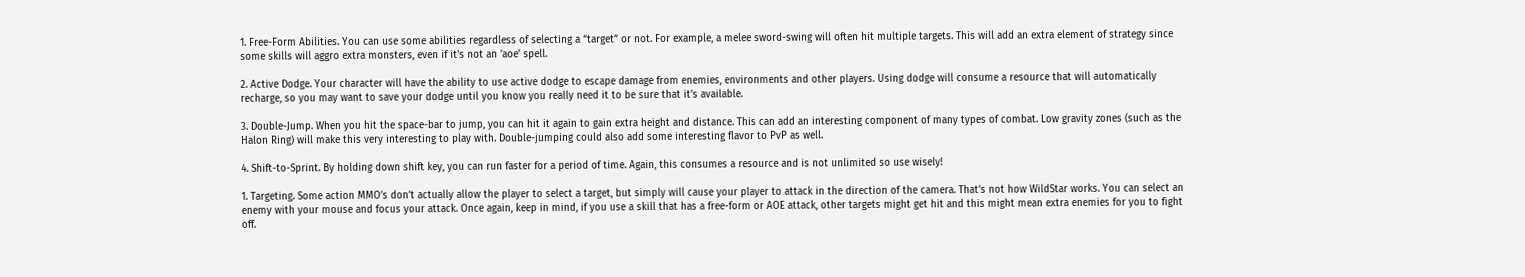1. Free-Form Abilities. You can use some abilities regardless of selecting a “target” or not. For example, a melee sword-swing will often hit multiple targets. This will add an extra element of strategy since some skills will aggro extra monsters, even if it's not an 'aoe' spell.

2. Active Dodge. Your character will have the ability to use active dodge to escape damage from enemies, environments and other players. Using dodge will consume a resource that will automatically recharge, so you may want to save your dodge until you know you really need it to be sure that it's available.

3. Double-Jump. When you hit the space-bar to jump, you can hit it again to gain extra height and distance. This can add an interesting component of many types of combat. Low gravity zones (such as the Halon Ring) will make this very interesting to play with. Double-jumping could also add some interesting flavor to PvP as well.

4. Shift-to-Sprint. By holding down shift key, you can run faster for a period of time. Again, this consumes a resource and is not unlimited so use wisely!

1. Targeting. Some action MMO’s don’t actually allow the player to select a target, but simply will cause your player to attack in the direction of the camera. That’s not how WildStar works. You can select an enemy with your mouse and focus your attack. Once again, keep in mind, if you use a skill that has a free-form or AOE attack, other targets might get hit and this might mean extra enemies for you to fight off.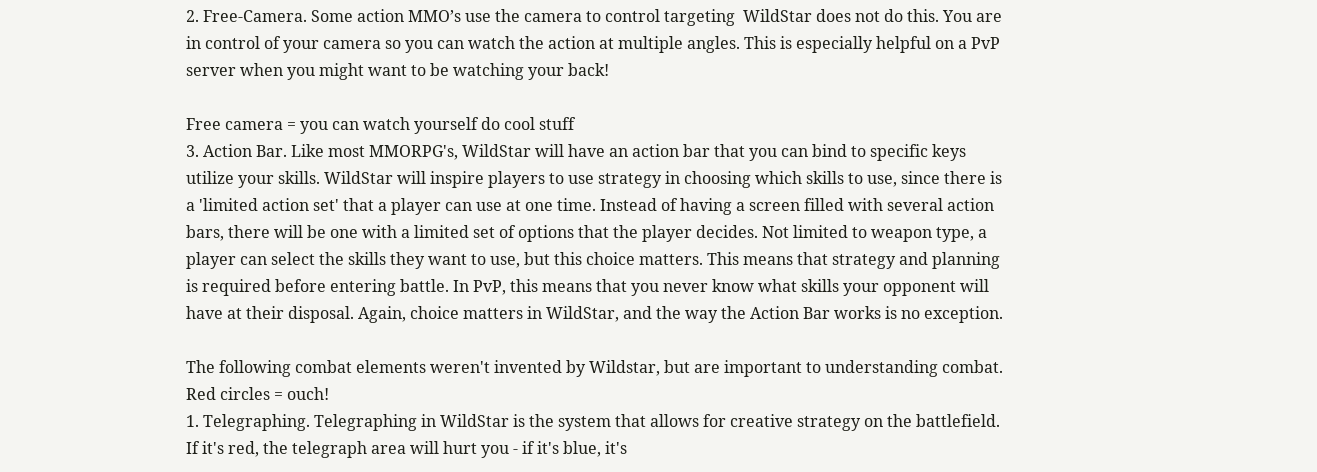2. Free-Camera. Some action MMO’s use the camera to control targeting  WildStar does not do this. You are in control of your camera so you can watch the action at multiple angles. This is especially helpful on a PvP server when you might want to be watching your back!

Free camera = you can watch yourself do cool stuff
3. Action Bar. Like most MMORPG's, WildStar will have an action bar that you can bind to specific keys utilize your skills. WildStar will inspire players to use strategy in choosing which skills to use, since there is a 'limited action set' that a player can use at one time. Instead of having a screen filled with several action bars, there will be one with a limited set of options that the player decides. Not limited to weapon type, a player can select the skills they want to use, but this choice matters. This means that strategy and planning is required before entering battle. In PvP, this means that you never know what skills your opponent will have at their disposal. Again, choice matters in WildStar, and the way the Action Bar works is no exception.

The following combat elements weren't invented by Wildstar, but are important to understanding combat.
Red circles = ouch!
1. Telegraphing. Telegraphing in WildStar is the system that allows for creative strategy on the battlefield. If it's red, the telegraph area will hurt you - if it's blue, it's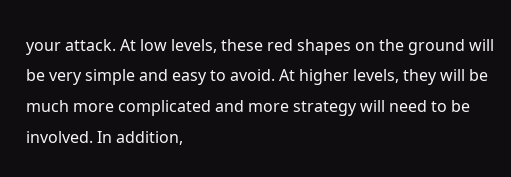your attack. At low levels, these red shapes on the ground will be very simple and easy to avoid. At higher levels, they will be much more complicated and more strategy will need to be involved. In addition,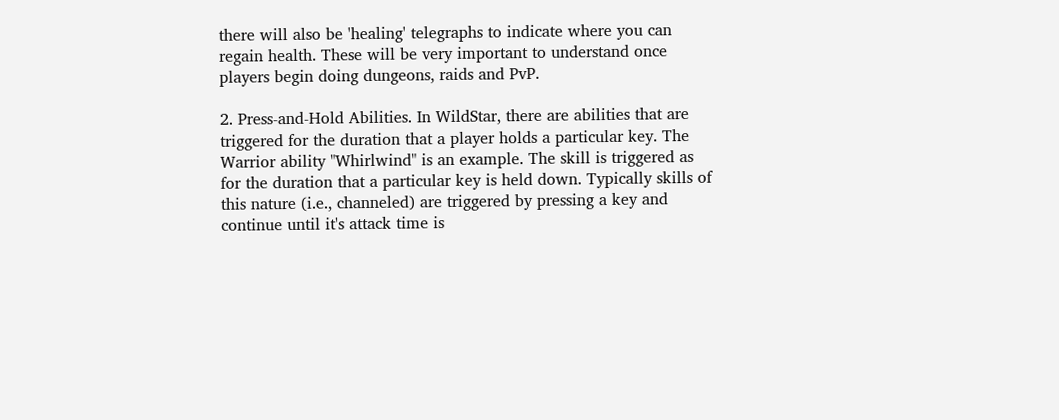there will also be 'healing' telegraphs to indicate where you can regain health. These will be very important to understand once players begin doing dungeons, raids and PvP.

2. Press-and-Hold Abilities. In WildStar, there are abilities that are triggered for the duration that a player holds a particular key. The Warrior ability "Whirlwind" is an example. The skill is triggered as for the duration that a particular key is held down. Typically skills of this nature (i.e., channeled) are triggered by pressing a key and continue until it's attack time is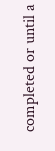completed or until a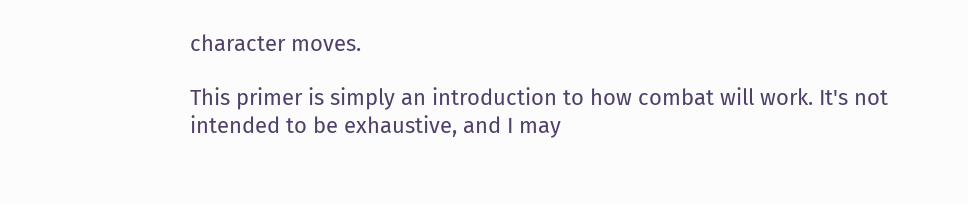character moves.

This primer is simply an introduction to how combat will work. It's not intended to be exhaustive, and I may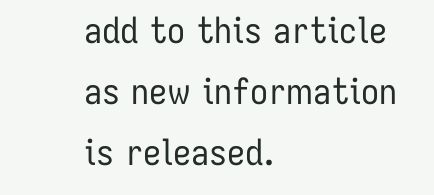add to this article as new information is released.